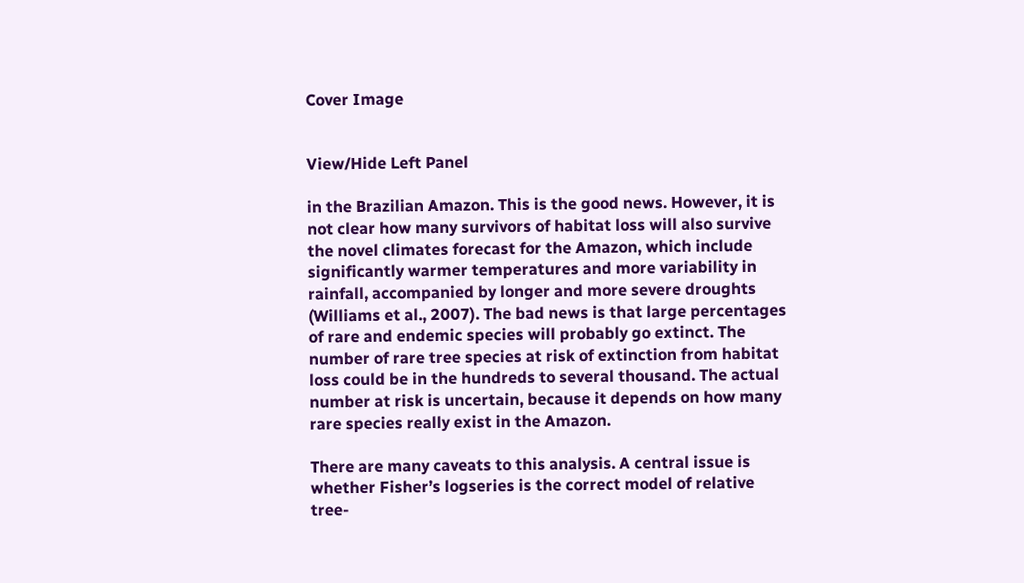Cover Image


View/Hide Left Panel

in the Brazilian Amazon. This is the good news. However, it is not clear how many survivors of habitat loss will also survive the novel climates forecast for the Amazon, which include significantly warmer temperatures and more variability in rainfall, accompanied by longer and more severe droughts (Williams et al., 2007). The bad news is that large percentages of rare and endemic species will probably go extinct. The number of rare tree species at risk of extinction from habitat loss could be in the hundreds to several thousand. The actual number at risk is uncertain, because it depends on how many rare species really exist in the Amazon.

There are many caveats to this analysis. A central issue is whether Fisher’s logseries is the correct model of relative tree-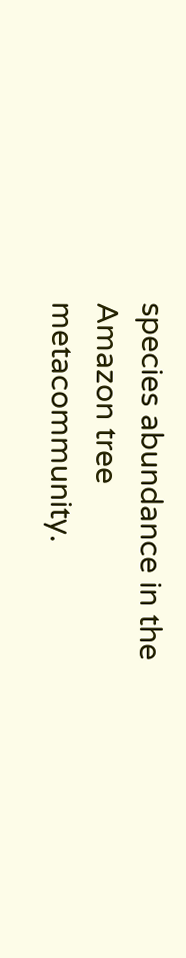species abundance in the Amazon tree metacommunity.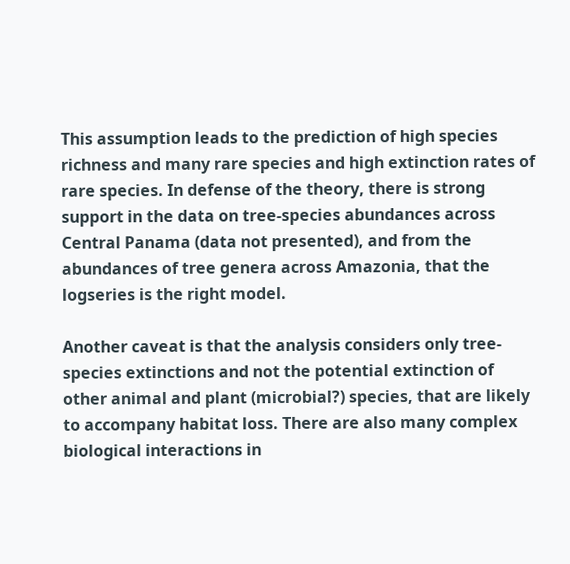This assumption leads to the prediction of high species richness and many rare species and high extinction rates of rare species. In defense of the theory, there is strong support in the data on tree-species abundances across Central Panama (data not presented), and from the abundances of tree genera across Amazonia, that the logseries is the right model.

Another caveat is that the analysis considers only tree-species extinctions and not the potential extinction of other animal and plant (microbial?) species, that are likely to accompany habitat loss. There are also many complex biological interactions in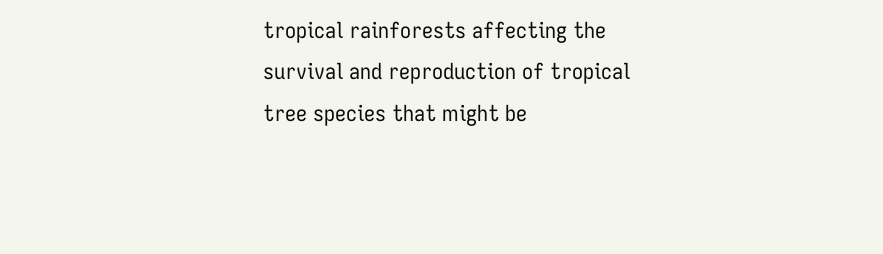tropical rainforests affecting the survival and reproduction of tropical tree species that might be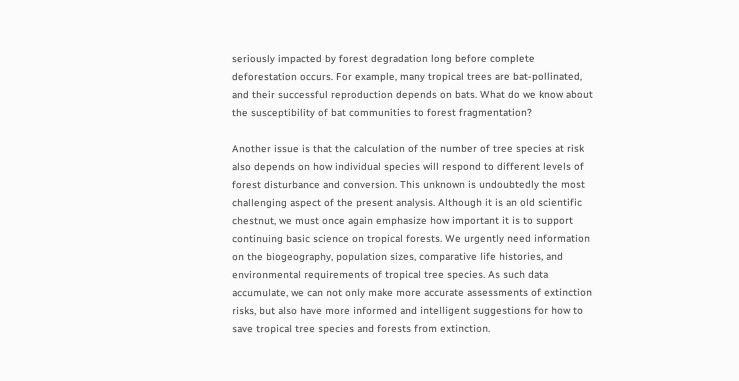seriously impacted by forest degradation long before complete deforestation occurs. For example, many tropical trees are bat-pollinated, and their successful reproduction depends on bats. What do we know about the susceptibility of bat communities to forest fragmentation?

Another issue is that the calculation of the number of tree species at risk also depends on how individual species will respond to different levels of forest disturbance and conversion. This unknown is undoubtedly the most challenging aspect of the present analysis. Although it is an old scientific chestnut, we must once again emphasize how important it is to support continuing basic science on tropical forests. We urgently need information on the biogeography, population sizes, comparative life histories, and environmental requirements of tropical tree species. As such data accumulate, we can not only make more accurate assessments of extinction risks, but also have more informed and intelligent suggestions for how to save tropical tree species and forests from extinction.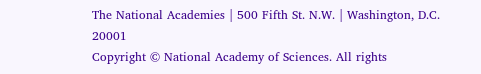The National Academies | 500 Fifth St. N.W. | Washington, D.C. 20001
Copyright © National Academy of Sciences. All rights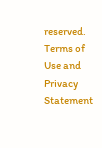reserved.
Terms of Use and Privacy Statement